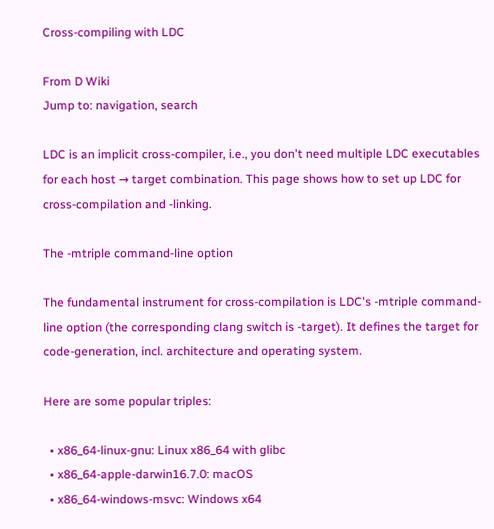Cross-compiling with LDC

From D Wiki
Jump to: navigation, search

LDC is an implicit cross-compiler, i.e., you don't need multiple LDC executables for each host → target combination. This page shows how to set up LDC for cross-compilation and -linking.

The -mtriple command-line option

The fundamental instrument for cross-compilation is LDC's -mtriple command-line option (the corresponding clang switch is -target). It defines the target for code-generation, incl. architecture and operating system.

Here are some popular triples:

  • x86_64-linux-gnu: Linux x86_64 with glibc
  • x86_64-apple-darwin16.7.0: macOS
  • x86_64-windows-msvc: Windows x64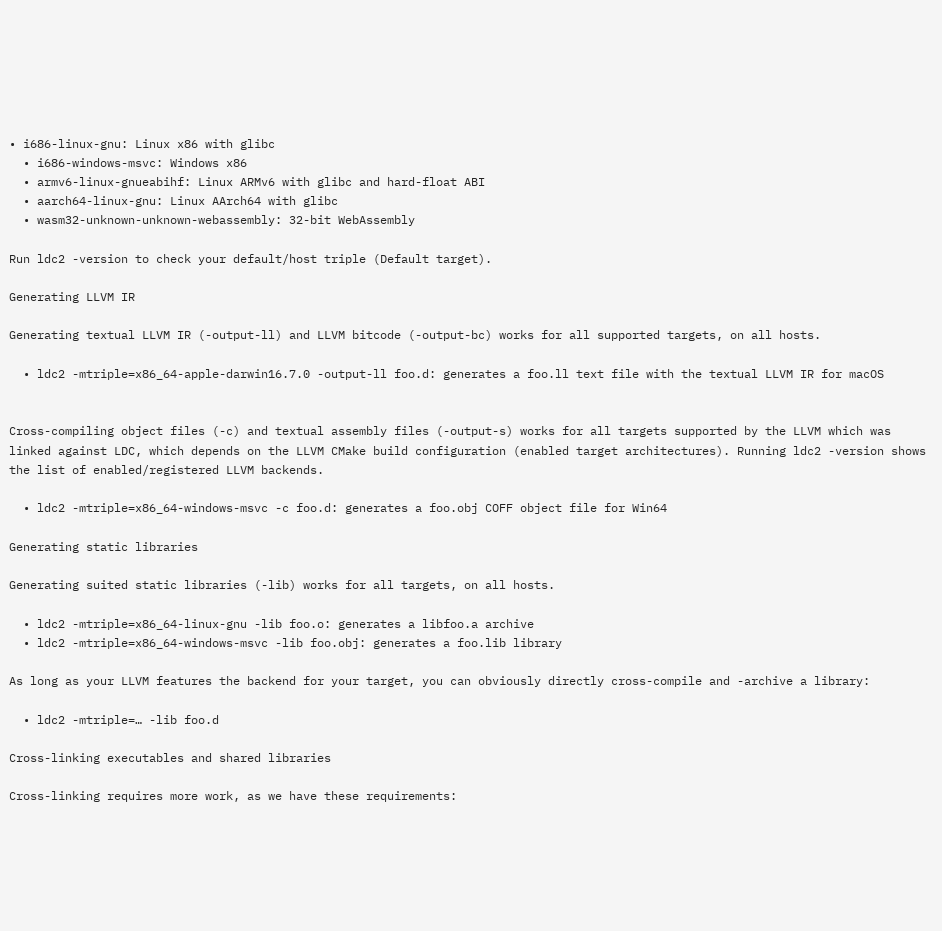• i686-linux-gnu: Linux x86 with glibc
  • i686-windows-msvc: Windows x86
  • armv6-linux-gnueabihf: Linux ARMv6 with glibc and hard-float ABI
  • aarch64-linux-gnu: Linux AArch64 with glibc
  • wasm32-unknown-unknown-webassembly: 32-bit WebAssembly

Run ldc2 -version to check your default/host triple (Default target).

Generating LLVM IR

Generating textual LLVM IR (-output-ll) and LLVM bitcode (-output-bc) works for all supported targets, on all hosts.

  • ldc2 -mtriple=x86_64-apple-darwin16.7.0 -output-ll foo.d: generates a foo.ll text file with the textual LLVM IR for macOS


Cross-compiling object files (-c) and textual assembly files (-output-s) works for all targets supported by the LLVM which was linked against LDC, which depends on the LLVM CMake build configuration (enabled target architectures). Running ldc2 -version shows the list of enabled/registered LLVM backends.

  • ldc2 -mtriple=x86_64-windows-msvc -c foo.d: generates a foo.obj COFF object file for Win64

Generating static libraries

Generating suited static libraries (-lib) works for all targets, on all hosts.

  • ldc2 -mtriple=x86_64-linux-gnu -lib foo.o: generates a libfoo.a archive
  • ldc2 -mtriple=x86_64-windows-msvc -lib foo.obj: generates a foo.lib library

As long as your LLVM features the backend for your target, you can obviously directly cross-compile and -archive a library:

  • ldc2 -mtriple=… -lib foo.d

Cross-linking executables and shared libraries

Cross-linking requires more work, as we have these requirements: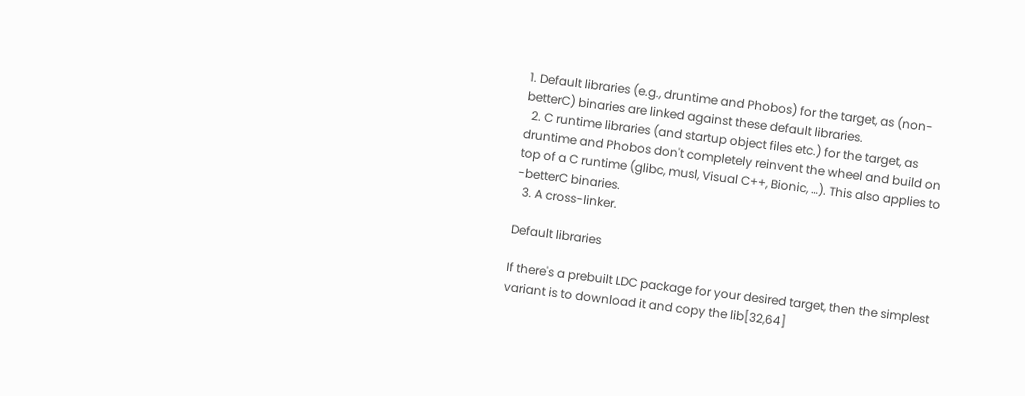1. Default libraries (e.g., druntime and Phobos) for the target, as (non-betterC) binaries are linked against these default libraries.
  2. C runtime libraries (and startup object files etc.) for the target, as druntime and Phobos don't completely reinvent the wheel and build on top of a C runtime (glibc, musl, Visual C++, Bionic, …). This also applies to -betterC binaries.
  3. A cross-linker.

Default libraries

If there's a prebuilt LDC package for your desired target, then the simplest variant is to download it and copy the lib[32,64]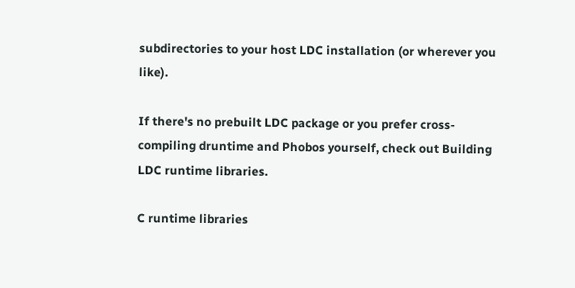subdirectories to your host LDC installation (or wherever you like).

If there's no prebuilt LDC package or you prefer cross-compiling druntime and Phobos yourself, check out Building LDC runtime libraries.

C runtime libraries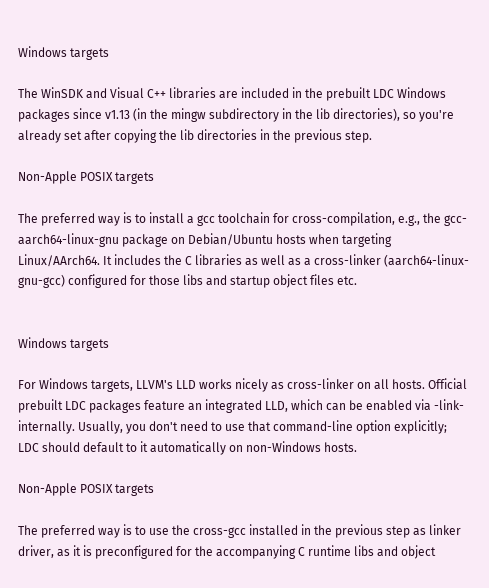Windows targets

The WinSDK and Visual C++ libraries are included in the prebuilt LDC Windows packages since v1.13 (in the mingw subdirectory in the lib directories), so you're already set after copying the lib directories in the previous step.

Non-Apple POSIX targets

The preferred way is to install a gcc toolchain for cross-compilation, e.g., the gcc-aarch64-linux-gnu package on Debian/Ubuntu hosts when targeting Linux/AArch64. It includes the C libraries as well as a cross-linker (aarch64-linux-gnu-gcc) configured for those libs and startup object files etc.


Windows targets

For Windows targets, LLVM's LLD works nicely as cross-linker on all hosts. Official prebuilt LDC packages feature an integrated LLD, which can be enabled via -link-internally. Usually, you don't need to use that command-line option explicitly; LDC should default to it automatically on non-Windows hosts.

Non-Apple POSIX targets

The preferred way is to use the cross-gcc installed in the previous step as linker driver, as it is preconfigured for the accompanying C runtime libs and object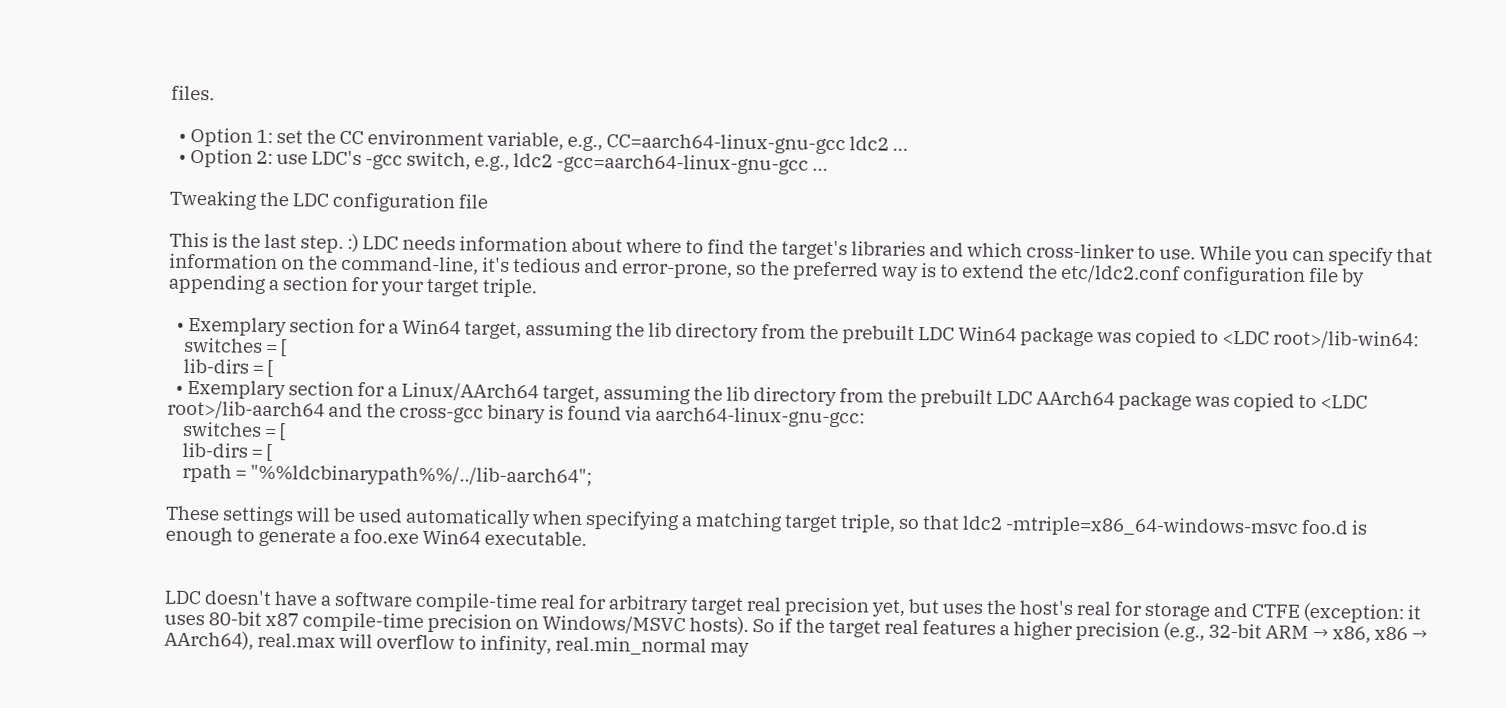files.

  • Option 1: set the CC environment variable, e.g., CC=aarch64-linux-gnu-gcc ldc2 …
  • Option 2: use LDC's -gcc switch, e.g., ldc2 -gcc=aarch64-linux-gnu-gcc …

Tweaking the LDC configuration file

This is the last step. :) LDC needs information about where to find the target's libraries and which cross-linker to use. While you can specify that information on the command-line, it's tedious and error-prone, so the preferred way is to extend the etc/ldc2.conf configuration file by appending a section for your target triple.

  • Exemplary section for a Win64 target, assuming the lib directory from the prebuilt LDC Win64 package was copied to <LDC root>/lib-win64:
    switches = [
    lib-dirs = [
  • Exemplary section for a Linux/AArch64 target, assuming the lib directory from the prebuilt LDC AArch64 package was copied to <LDC root>/lib-aarch64 and the cross-gcc binary is found via aarch64-linux-gnu-gcc:
    switches = [
    lib-dirs = [
    rpath = "%%ldcbinarypath%%/../lib-aarch64";

These settings will be used automatically when specifying a matching target triple, so that ldc2 -mtriple=x86_64-windows-msvc foo.d is enough to generate a foo.exe Win64 executable.


LDC doesn't have a software compile-time real for arbitrary target real precision yet, but uses the host's real for storage and CTFE (exception: it uses 80-bit x87 compile-time precision on Windows/MSVC hosts). So if the target real features a higher precision (e.g., 32-bit ARM → x86, x86 → AArch64), real.max will overflow to infinity, real.min_normal may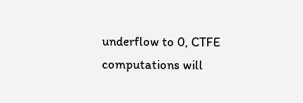underflow to 0, CTFE computations will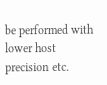be performed with lower host precision etc.